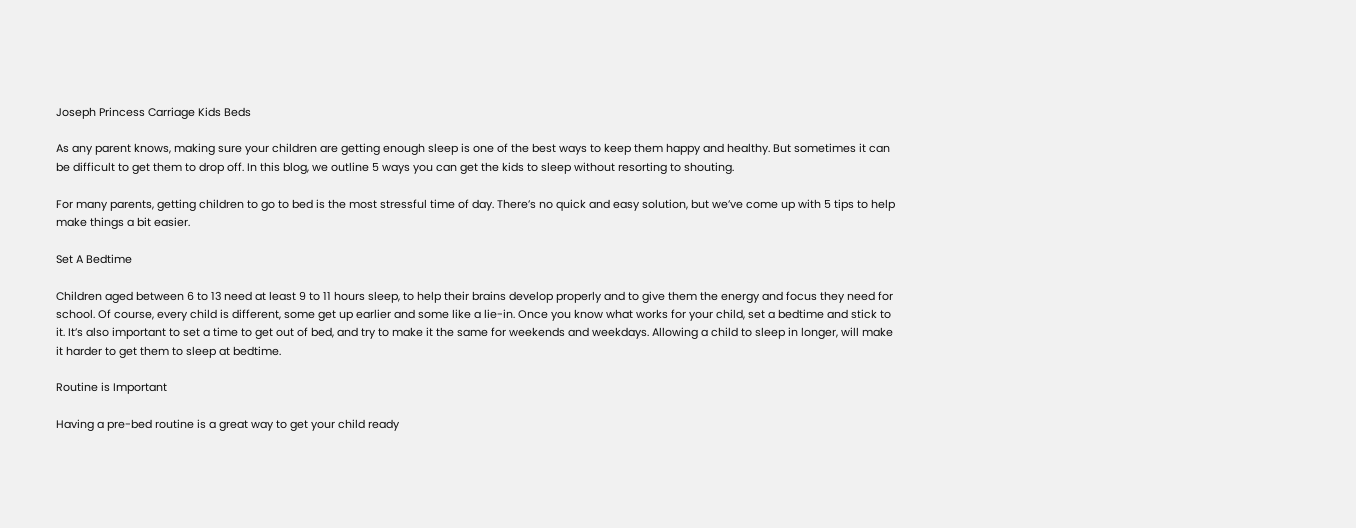Joseph Princess Carriage Kids Beds

As any parent knows, making sure your children are getting enough sleep is one of the best ways to keep them happy and healthy. But sometimes it can be difficult to get them to drop off. In this blog, we outline 5 ways you can get the kids to sleep without resorting to shouting.

For many parents, getting children to go to bed is the most stressful time of day. There’s no quick and easy solution, but we’ve come up with 5 tips to help make things a bit easier.

Set A Bedtime

Children aged between 6 to 13 need at least 9 to 11 hours sleep, to help their brains develop properly and to give them the energy and focus they need for school. Of course, every child is different, some get up earlier and some like a lie-in. Once you know what works for your child, set a bedtime and stick to it. It’s also important to set a time to get out of bed, and try to make it the same for weekends and weekdays. Allowing a child to sleep in longer, will make it harder to get them to sleep at bedtime.

Routine is Important

Having a pre-bed routine is a great way to get your child ready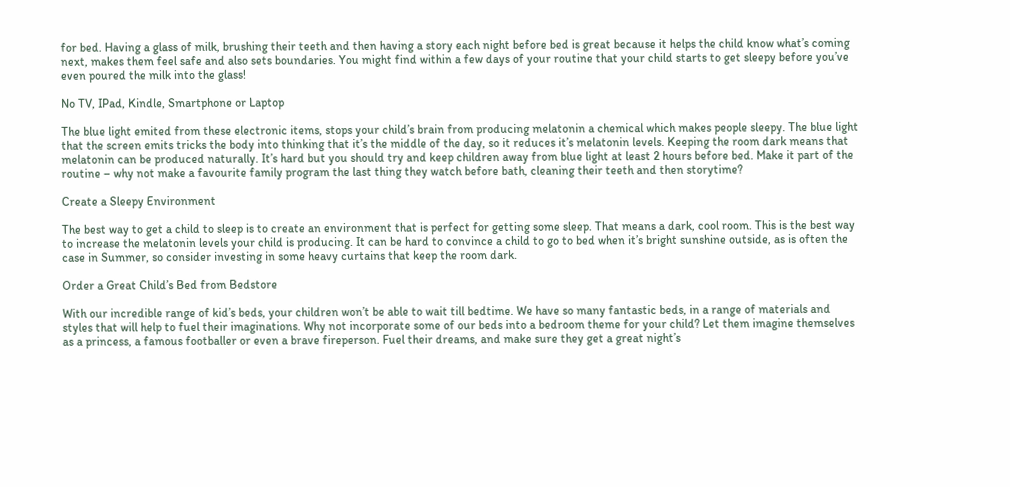for bed. Having a glass of milk, brushing their teeth and then having a story each night before bed is great because it helps the child know what’s coming next, makes them feel safe and also sets boundaries. You might find within a few days of your routine that your child starts to get sleepy before you’ve even poured the milk into the glass!

No TV, IPad, Kindle, Smartphone or Laptop

The blue light emited from these electronic items, stops your child’s brain from producing melatonin a chemical which makes people sleepy. The blue light that the screen emits tricks the body into thinking that it’s the middle of the day, so it reduces it’s melatonin levels. Keeping the room dark means that melatonin can be produced naturally. It’s hard but you should try and keep children away from blue light at least 2 hours before bed. Make it part of the routine – why not make a favourite family program the last thing they watch before bath, cleaning their teeth and then storytime?

Create a Sleepy Environment

The best way to get a child to sleep is to create an environment that is perfect for getting some sleep. That means a dark, cool room. This is the best way to increase the melatonin levels your child is producing. It can be hard to convince a child to go to bed when it’s bright sunshine outside, as is often the case in Summer, so consider investing in some heavy curtains that keep the room dark.

Order a Great Child’s Bed from Bedstore

With our incredible range of kid’s beds, your children won’t be able to wait till bedtime. We have so many fantastic beds, in a range of materials and styles that will help to fuel their imaginations. Why not incorporate some of our beds into a bedroom theme for your child? Let them imagine themselves as a princess, a famous footballer or even a brave fireperson. Fuel their dreams, and make sure they get a great night’s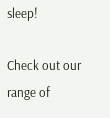sleep!

Check out our range of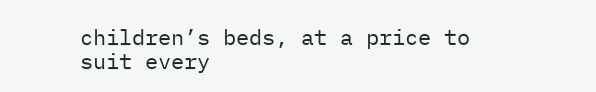children’s beds, at a price to suit every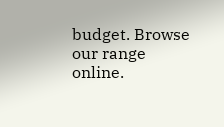budget. Browse our range online.